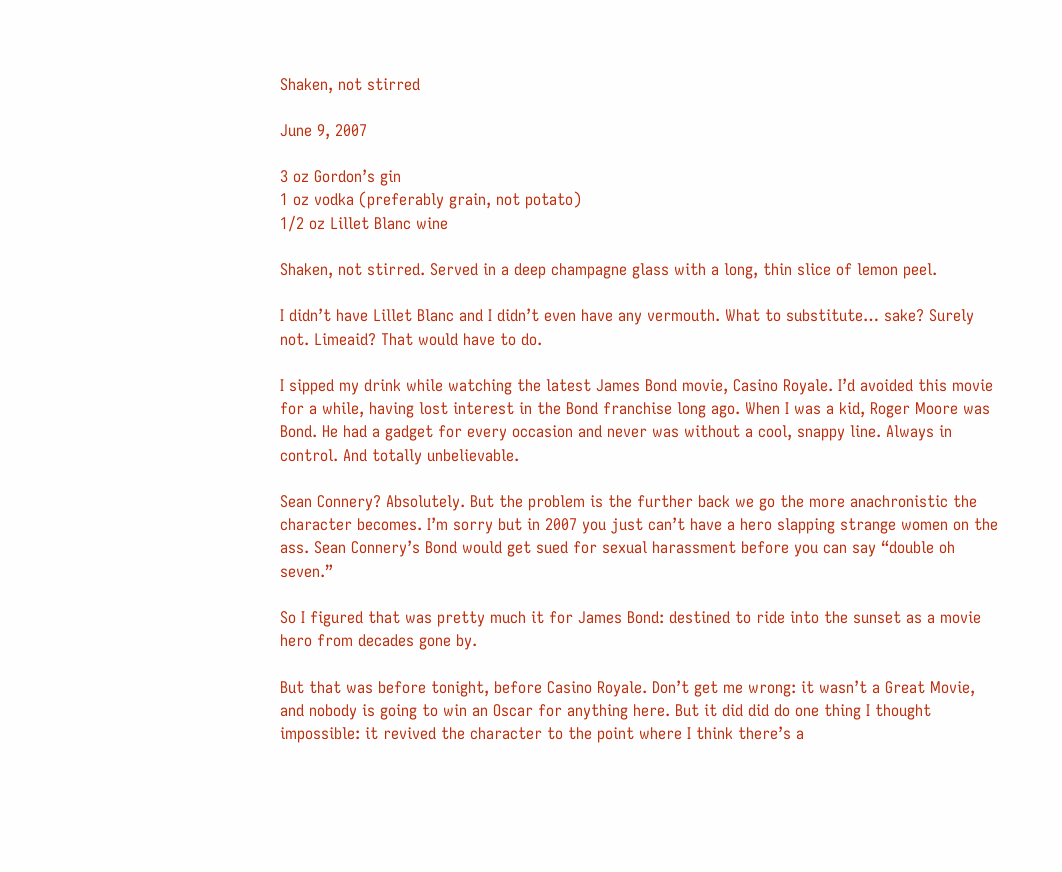Shaken, not stirred

June 9, 2007

3 oz Gordon’s gin
1 oz vodka (preferably grain, not potato)
1/2 oz Lillet Blanc wine

Shaken, not stirred. Served in a deep champagne glass with a long, thin slice of lemon peel.

I didn’t have Lillet Blanc and I didn’t even have any vermouth. What to substitute… sake? Surely not. Limeaid? That would have to do.

I sipped my drink while watching the latest James Bond movie, Casino Royale. I’d avoided this movie for a while, having lost interest in the Bond franchise long ago. When I was a kid, Roger Moore was Bond. He had a gadget for every occasion and never was without a cool, snappy line. Always in control. And totally unbelievable.

Sean Connery? Absolutely. But the problem is the further back we go the more anachronistic the character becomes. I’m sorry but in 2007 you just can’t have a hero slapping strange women on the ass. Sean Connery’s Bond would get sued for sexual harassment before you can say “double oh seven.”

So I figured that was pretty much it for James Bond: destined to ride into the sunset as a movie hero from decades gone by.

But that was before tonight, before Casino Royale. Don’t get me wrong: it wasn’t a Great Movie, and nobody is going to win an Oscar for anything here. But it did did do one thing I thought impossible: it revived the character to the point where I think there’s a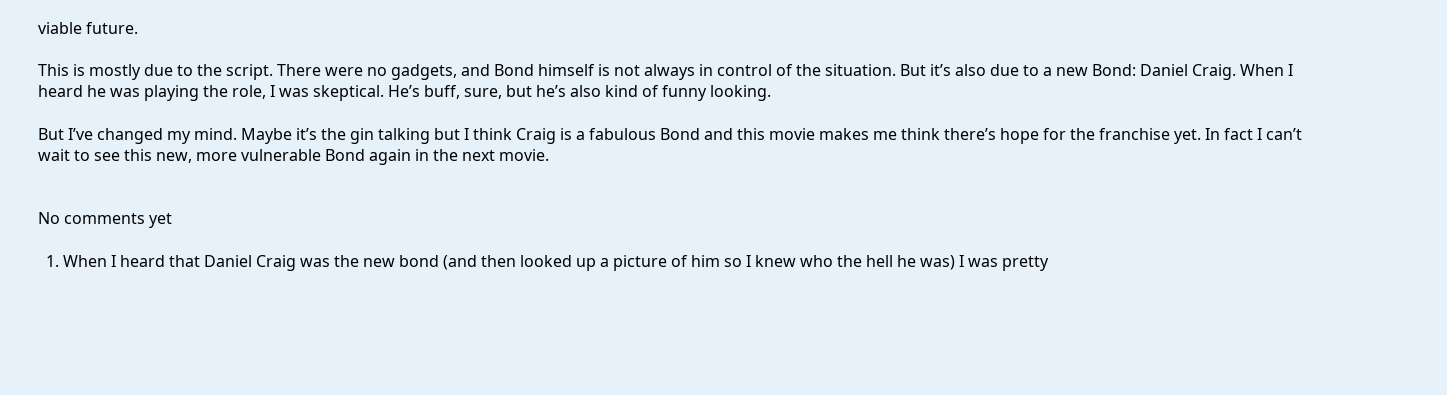viable future.

This is mostly due to the script. There were no gadgets, and Bond himself is not always in control of the situation. But it’s also due to a new Bond: Daniel Craig. When I heard he was playing the role, I was skeptical. He’s buff, sure, but he’s also kind of funny looking.

But I’ve changed my mind. Maybe it’s the gin talking but I think Craig is a fabulous Bond and this movie makes me think there’s hope for the franchise yet. In fact I can’t wait to see this new, more vulnerable Bond again in the next movie.


No comments yet

  1. When I heard that Daniel Craig was the new bond (and then looked up a picture of him so I knew who the hell he was) I was pretty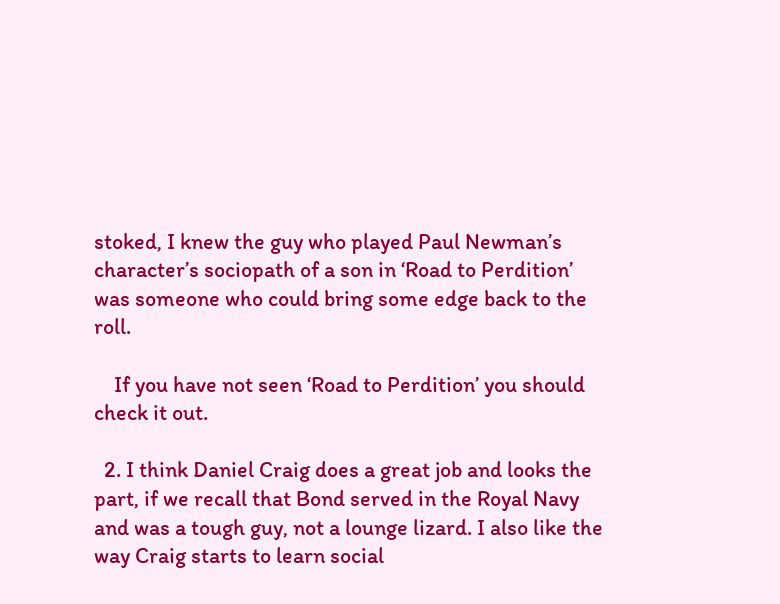stoked, I knew the guy who played Paul Newman’s character’s sociopath of a son in ‘Road to Perdition’ was someone who could bring some edge back to the roll.

    If you have not seen ‘Road to Perdition’ you should check it out.

  2. I think Daniel Craig does a great job and looks the part, if we recall that Bond served in the Royal Navy and was a tough guy, not a lounge lizard. I also like the way Craig starts to learn social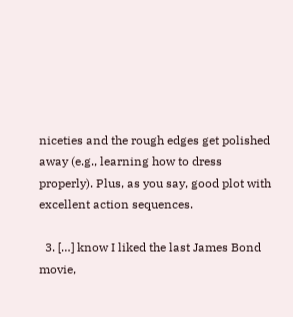niceties and the rough edges get polished away (e.g., learning how to dress properly). Plus, as you say, good plot with excellent action sequences.

  3. […] know I liked the last James Bond movie,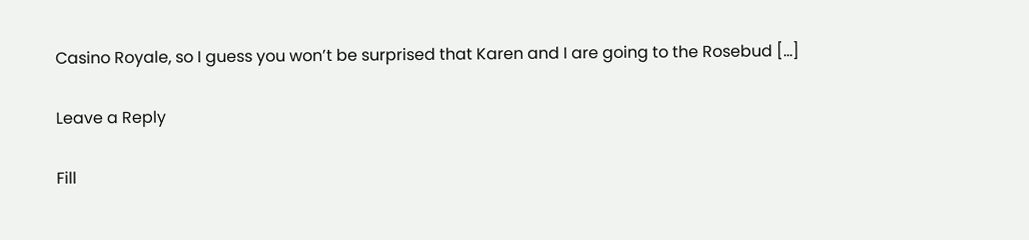Casino Royale, so I guess you won’t be surprised that Karen and I are going to the Rosebud […]

Leave a Reply

Fill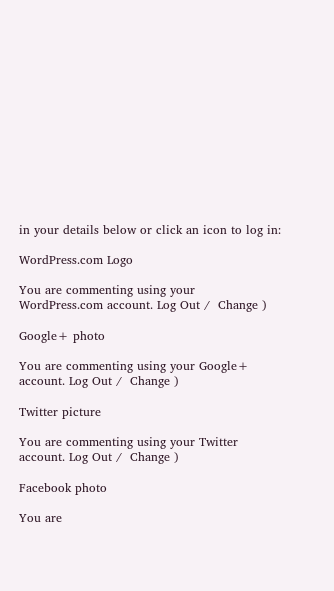in your details below or click an icon to log in:

WordPress.com Logo

You are commenting using your WordPress.com account. Log Out /  Change )

Google+ photo

You are commenting using your Google+ account. Log Out /  Change )

Twitter picture

You are commenting using your Twitter account. Log Out /  Change )

Facebook photo

You are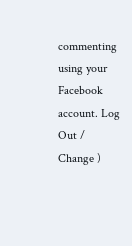commenting using your Facebook account. Log Out /  Change )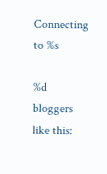Connecting to %s

%d bloggers like this: